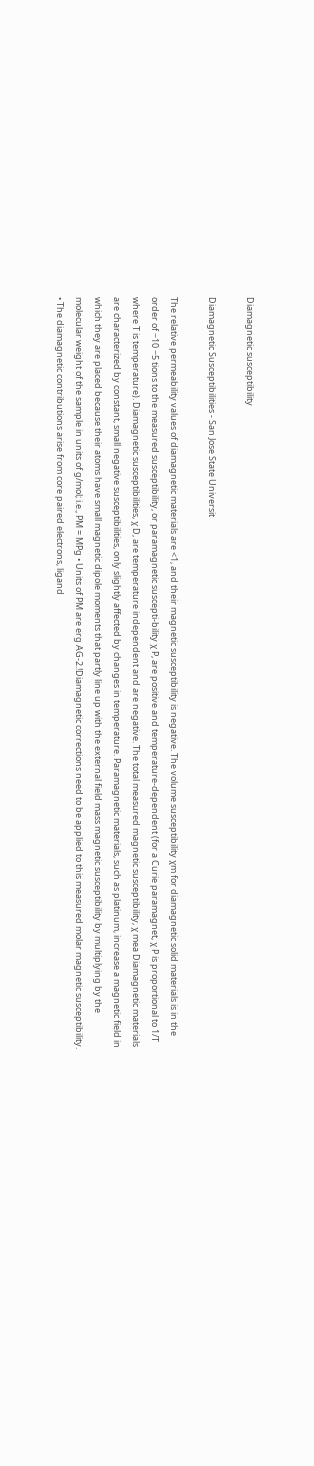Diamagnetic susceptibility

Diamagnetic Susceptibilities - San Jose State Universit

The relative permeability values of diamagnetic materials are <1, and their magnetic susceptibility is negative. The volume susceptibility χm for diamagnetic solid materials is in the order of −10 −5 tions to the measured susceptibility, or paramagnetic suscepti-bility χ P, are positive and temperature-dependent (for a Curie paramagnet, χ P is proportional to 1/T where T is temperature). Diamagnetic susceptibilities, χ D, are temperature independent and are negative. The total measured magnetic susceptibility, χ mea Diamagnetic materials are characterized by constant, small negative susceptibilities, only slightly affected by changes in temperature. Paramagnetic materials, such as platinum, increase a magnetic field in which they are placed because their atoms have small magnetic dipole moments that partly line up with the external field mass magnetic susceptibility by multiplying by the molecular weight of the sample in units of g/mol; i.e., PM = MPg • Units of PM are erg AG-2.!Diamagnetic corrections need to be applied to this measured molar magnetic susceptibility. • The diamagnetic contributions arise from core paired electrons, ligand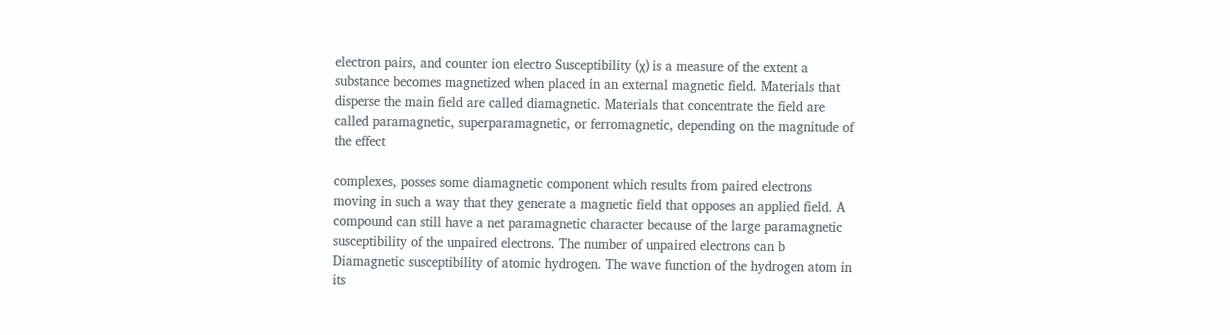electron pairs, and counter ion electro Susceptibility (χ) is a measure of the extent a substance becomes magnetized when placed in an external magnetic field. Materials that disperse the main field are called diamagnetic. Materials that concentrate the field are called paramagnetic, superparamagnetic, or ferromagnetic, depending on the magnitude of the effect

complexes, posses some diamagnetic component which results from paired electrons moving in such a way that they generate a magnetic field that opposes an applied field. A compound can still have a net paramagnetic character because of the large paramagnetic susceptibility of the unpaired electrons. The number of unpaired electrons can b Diamagnetic susceptibility of atomic hydrogen. The wave function of the hydrogen atom in its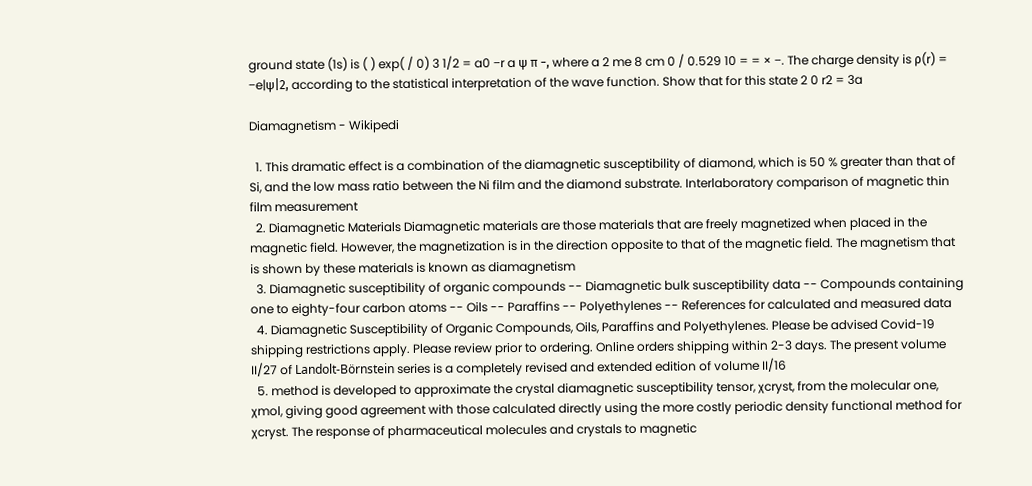ground state (1s) is ( ) exp( / 0) 3 1/2 = a0 −r a ψ π −, where a 2 me 8 cm 0 / 0.529 10 = = × −. The charge density is ρ(r) = −e|ψ|2, according to the statistical interpretation of the wave function. Show that for this state 2 0 r2 = 3a

Diamagnetism - Wikipedi

  1. This dramatic effect is a combination of the diamagnetic susceptibility of diamond, which is 50 % greater than that of Si, and the low mass ratio between the Ni film and the diamond substrate. Interlaboratory comparison of magnetic thin film measurement
  2. Diamagnetic Materials Diamagnetic materials are those materials that are freely magnetized when placed in the magnetic field. However, the magnetization is in the direction opposite to that of the magnetic field. The magnetism that is shown by these materials is known as diamagnetism
  3. Diamagnetic susceptibility of organic compounds -- Diamagnetic bulk susceptibility data -- Compounds containing one to eighty-four carbon atoms -- Oils -- Paraffins -- Polyethylenes -- References for calculated and measured data
  4. Diamagnetic Susceptibility of Organic Compounds, Oils, Paraffins and Polyethylenes. Please be advised Covid-19 shipping restrictions apply. Please review prior to ordering. Online orders shipping within 2-3 days. The present volume II/27 of Landolt-Börnstein series is a completely revised and extended edition of volume II/16
  5. method is developed to approximate the crystal diamagnetic susceptibility tensor, χcryst, from the molecular one, χmol, giving good agreement with those calculated directly using the more costly periodic density functional method for χcryst. The response of pharmaceutical molecules and crystals to magnetic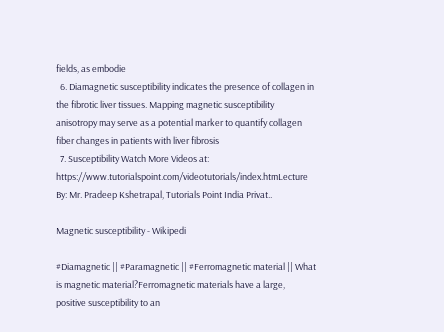fields, as embodie
  6. Diamagnetic susceptibility indicates the presence of collagen in the fibrotic liver tissues. Mapping magnetic susceptibility anisotropy may serve as a potential marker to quantify collagen fiber changes in patients with liver fibrosis
  7. Susceptibility Watch More Videos at: https://www.tutorialspoint.com/videotutorials/index.htmLecture By: Mr. Pradeep Kshetrapal, Tutorials Point India Privat..

Magnetic susceptibility - Wikipedi

#Diamagnetic || #Paramagnetic || #Ferromagnetic material || What is magnetic material?Ferromagnetic materials have a large, positive susceptibility to an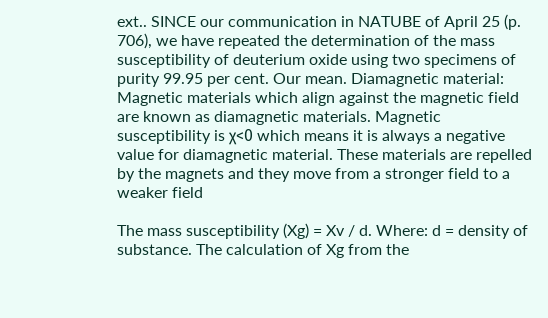ext.. SINCE our communication in NATUBE of April 25 (p. 706), we have repeated the determination of the mass susceptibility of deuterium oxide using two specimens of purity 99.95 per cent. Our mean. Diamagnetic material: Magnetic materials which align against the magnetic field are known as diamagnetic materials. Magnetic susceptibility is χ<0 which means it is always a negative value for diamagnetic material. These materials are repelled by the magnets and they move from a stronger field to a weaker field

The mass susceptibility (Xg) = Xv / d. Where: d = density of substance. The calculation of Xg from the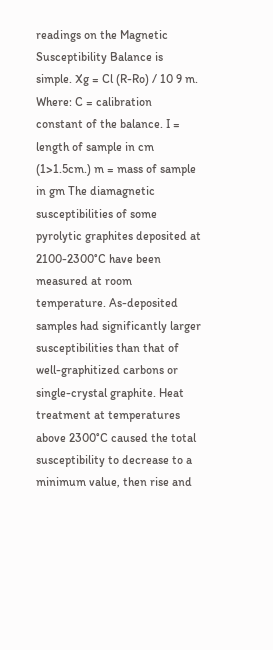readings on the Magnetic Susceptibility Balance is simple. Xg = Cl (R-Ro) / 10 9 m. Where: C = calibration constant of the balance. I = length of sample in cm (1>1.5cm.) m = mass of sample in gm The diamagnetic susceptibilities of some pyrolytic graphites deposited at 2100-2300°C have been measured at room temperature. As-deposited samples had significantly larger susceptibilities than that of well-graphitized carbons or single-crystal graphite. Heat treatment at temperatures above 2300°C caused the total susceptibility to decrease to a minimum value, then rise and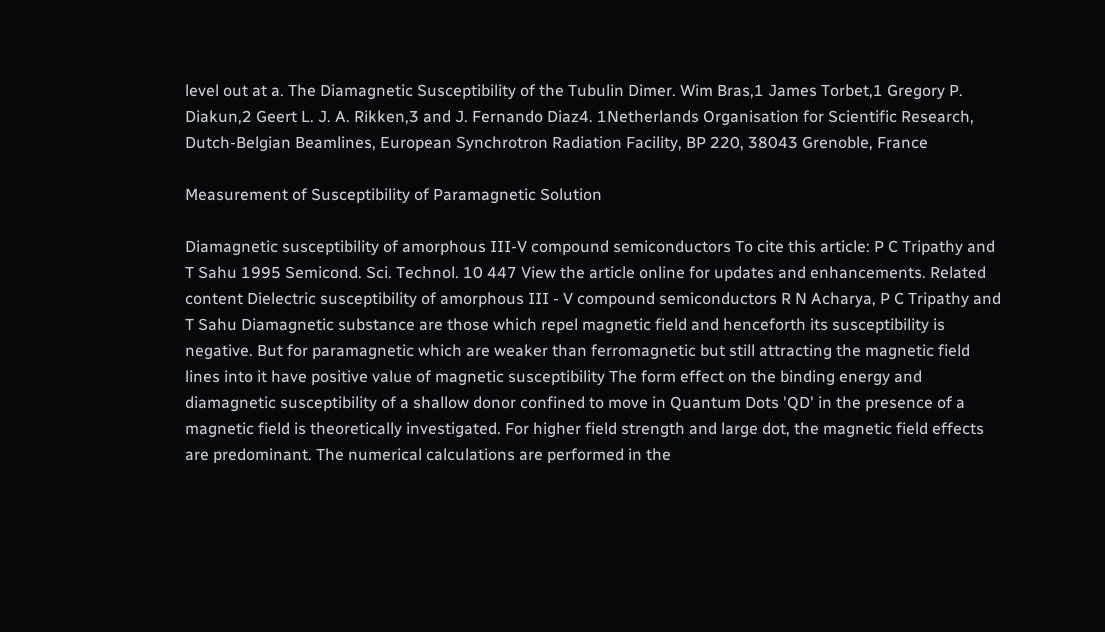level out at a. The Diamagnetic Susceptibility of the Tubulin Dimer. Wim Bras,1 James Torbet,1 Gregory P. Diakun,2 Geert L. J. A. Rikken,3 and J. Fernando Diaz4. 1Netherlands Organisation for Scientific Research, Dutch-Belgian Beamlines, European Synchrotron Radiation Facility, BP 220, 38043 Grenoble, France

Measurement of Susceptibility of Paramagnetic Solution

Diamagnetic susceptibility of amorphous III-V compound semiconductors To cite this article: P C Tripathy and T Sahu 1995 Semicond. Sci. Technol. 10 447 View the article online for updates and enhancements. Related content Dielectric susceptibility of amorphous III - V compound semiconductors R N Acharya, P C Tripathy and T Sahu Diamagnetic substance are those which repel magnetic field and henceforth its susceptibility is negative. But for paramagnetic which are weaker than ferromagnetic but still attracting the magnetic field lines into it have positive value of magnetic susceptibility The form effect on the binding energy and diamagnetic susceptibility of a shallow donor confined to move in Quantum Dots 'QD' in the presence of a magnetic field is theoretically investigated. For higher field strength and large dot, the magnetic field effects are predominant. The numerical calculations are performed in the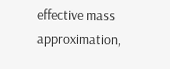effective mass approximation,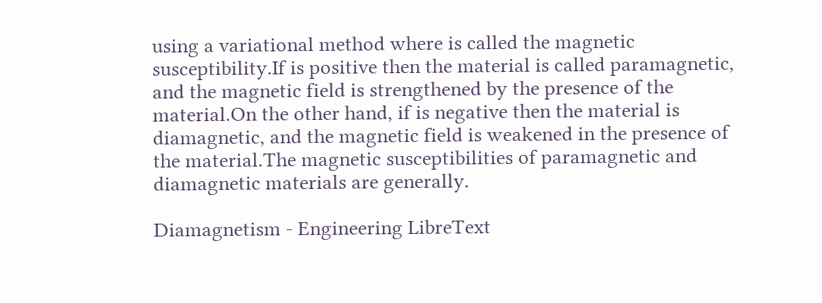using a variational method where is called the magnetic susceptibility.If is positive then the material is called paramagnetic, and the magnetic field is strengthened by the presence of the material.On the other hand, if is negative then the material is diamagnetic, and the magnetic field is weakened in the presence of the material.The magnetic susceptibilities of paramagnetic and diamagnetic materials are generally.

Diamagnetism - Engineering LibreText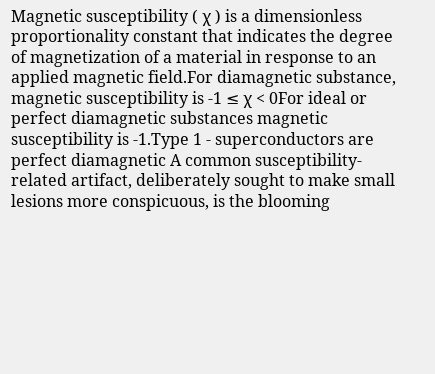Magnetic susceptibility ( χ ) is a dimensionless proportionality constant that indicates the degree of magnetization of a material in response to an applied magnetic field.For diamagnetic substance, magnetic susceptibility is -1 ≤ χ < 0For ideal or perfect diamagnetic substances magnetic susceptibility is -1.Type 1 - superconductors are perfect diamagnetic A common susceptibility-related artifact, deliberately sought to make small lesions more conspicuous, is the blooming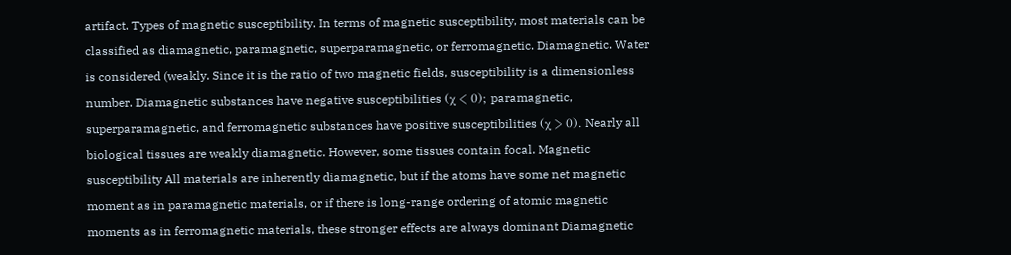artifact. Types of magnetic susceptibility. In terms of magnetic susceptibility, most materials can be classified as diamagnetic, paramagnetic, superparamagnetic, or ferromagnetic. Diamagnetic. Water is considered (weakly. Since it is the ratio of two magnetic fields, susceptibility is a dimensionless number. Diamagnetic substances have negative susceptibilities (χ < 0); paramagnetic, superparamagnetic, and ferromagnetic substances have positive susceptibilities (χ > 0). Nearly all biological tissues are weakly diamagnetic. However, some tissues contain focal. Magnetic susceptibility All materials are inherently diamagnetic, but if the atoms have some net magnetic moment as in paramagnetic materials, or if there is long-range ordering of atomic magnetic moments as in ferromagnetic materials, these stronger effects are always dominant Diamagnetic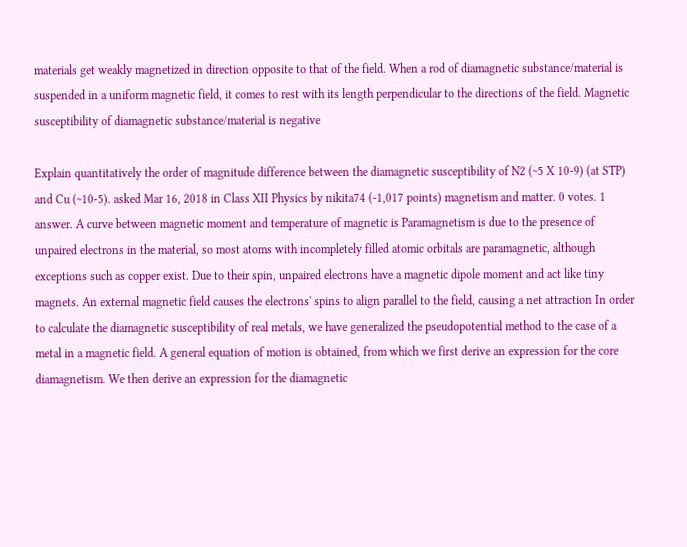materials get weakly magnetized in direction opposite to that of the field. When a rod of diamagnetic substance/material is suspended in a uniform magnetic field, it comes to rest with its length perpendicular to the directions of the field. Magnetic susceptibility of diamagnetic substance/material is negative

Explain quantitatively the order of magnitude difference between the diamagnetic susceptibility of N2 (~5 X 10-9) (at STP) and Cu (~10-5). asked Mar 16, 2018 in Class XII Physics by nikita74 (-1,017 points) magnetism and matter. 0 votes. 1 answer. A curve between magnetic moment and temperature of magnetic is Paramagnetism is due to the presence of unpaired electrons in the material, so most atoms with incompletely filled atomic orbitals are paramagnetic, although exceptions such as copper exist. Due to their spin, unpaired electrons have a magnetic dipole moment and act like tiny magnets. An external magnetic field causes the electrons' spins to align parallel to the field, causing a net attraction In order to calculate the diamagnetic susceptibility of real metals, we have generalized the pseudopotential method to the case of a metal in a magnetic field. A general equation of motion is obtained, from which we first derive an expression for the core diamagnetism. We then derive an expression for the diamagnetic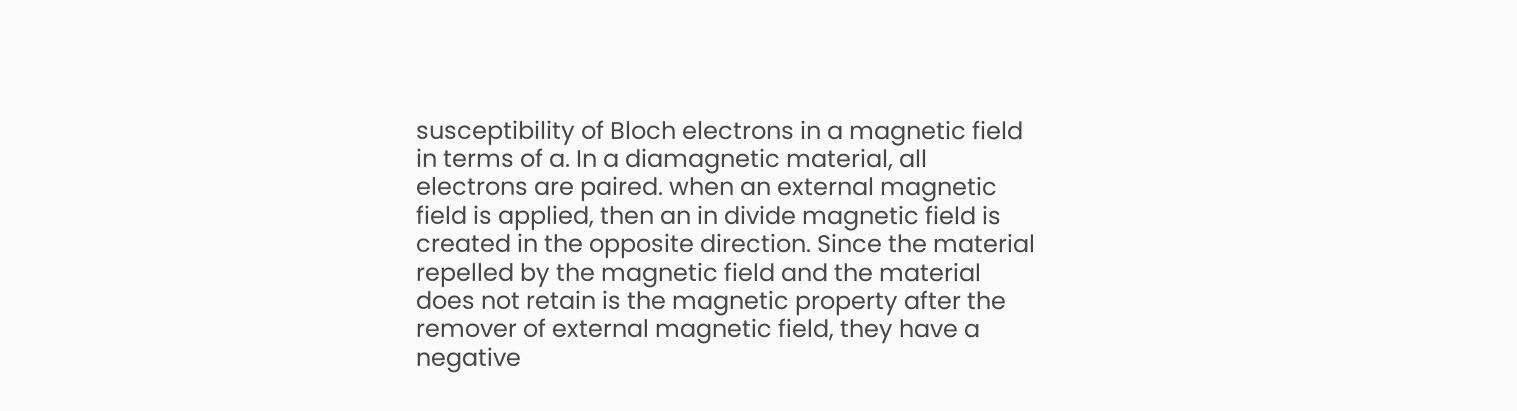susceptibility of Bloch electrons in a magnetic field in terms of a. In a diamagnetic material, all electrons are paired. when an external magnetic field is applied, then an in divide magnetic field is created in the opposite direction. Since the material repelled by the magnetic field and the material does not retain is the magnetic property after the remover of external magnetic field, they have a negative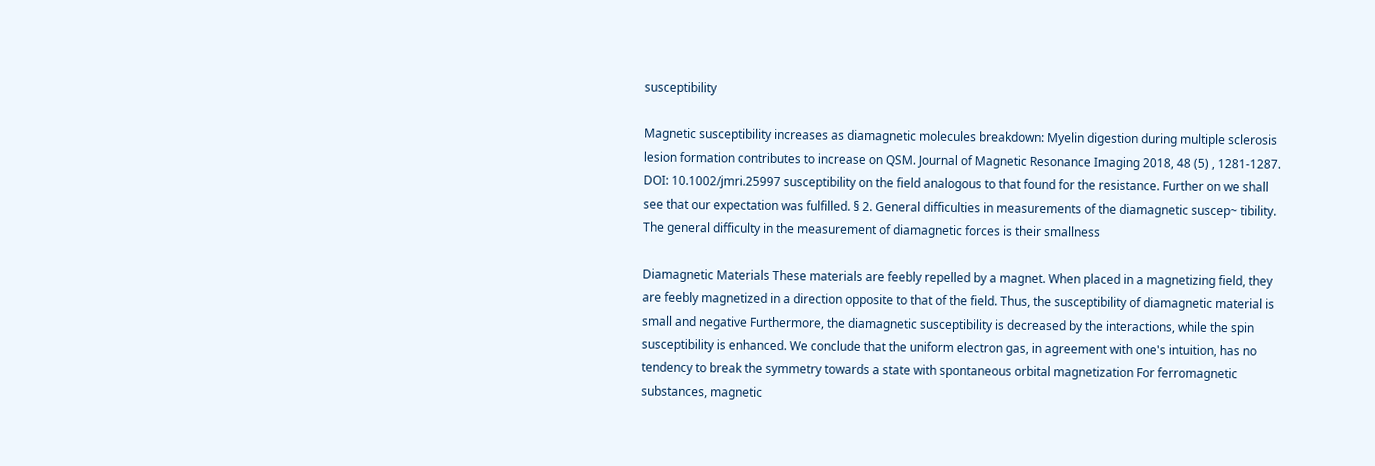susceptibility

Magnetic susceptibility increases as diamagnetic molecules breakdown: Myelin digestion during multiple sclerosis lesion formation contributes to increase on QSM. Journal of Magnetic Resonance Imaging 2018, 48 (5) , 1281-1287. DOI: 10.1002/jmri.25997 susceptibility on the field analogous to that found for the resistance. Further on we shall see that our expectation was fulfilled. § 2. General difficulties in measurements of the diamagnetic suscep~ tibility. The general difficulty in the measurement of diamagnetic forces is their smallness

Diamagnetic Materials These materials are feebly repelled by a magnet. When placed in a magnetizing field, they are feebly magnetized in a direction opposite to that of the field. Thus, the susceptibility of diamagnetic material is small and negative Furthermore, the diamagnetic susceptibility is decreased by the interactions, while the spin susceptibility is enhanced. We conclude that the uniform electron gas, in agreement with one's intuition, has no tendency to break the symmetry towards a state with spontaneous orbital magnetization For ferromagnetic substances, magnetic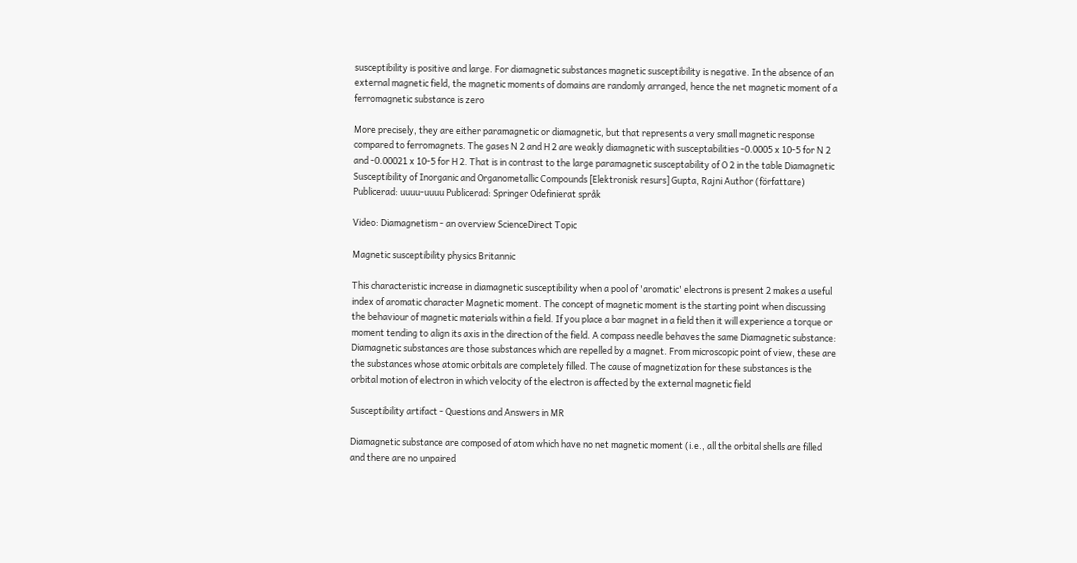susceptibility is positive and large. For diamagnetic substances magnetic susceptibility is negative. In the absence of an external magnetic field, the magnetic moments of domains are randomly arranged, hence the net magnetic moment of a ferromagnetic substance is zero

More precisely, they are either paramagnetic or diamagnetic, but that represents a very small magnetic response compared to ferromagnets. The gases N 2 and H 2 are weakly diamagnetic with susceptabilities -0.0005 x 10-5 for N 2 and -0.00021 x 10-5 for H 2. That is in contrast to the large paramagnetic susceptability of O 2 in the table Diamagnetic Susceptibility of Inorganic and Organometallic Compounds [Elektronisk resurs] Gupta, Rajni Author (författare) Publicerad: uuuu-uuuu Publicerad: Springer Odefinierat språk

Video: Diamagnetism - an overview ScienceDirect Topic

Magnetic susceptibility physics Britannic

This characteristic increase in diamagnetic susceptibility when a pool of 'aromatic' electrons is present 2 makes a useful index of aromatic character Magnetic moment. The concept of magnetic moment is the starting point when discussing the behaviour of magnetic materials within a field. If you place a bar magnet in a field then it will experience a torque or moment tending to align its axis in the direction of the field. A compass needle behaves the same Diamagnetic substance: Diamagnetic substances are those substances which are repelled by a magnet. From microscopic point of view, these are the substances whose atomic orbitals are completely filled. The cause of magnetization for these substances is the orbital motion of electron in which velocity of the electron is affected by the external magnetic field

Susceptibility artifact - Questions and Answers in MR

Diamagnetic substance are composed of atom which have no net magnetic moment (i.e., all the orbital shells are filled and there are no unpaired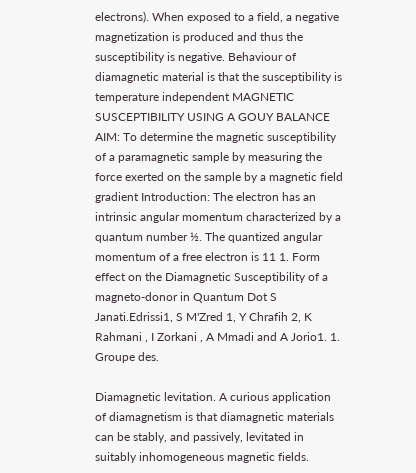electrons). When exposed to a field, a negative magnetization is produced and thus the susceptibility is negative. Behaviour of diamagnetic material is that the susceptibility is temperature independent MAGNETIC SUSCEPTIBILITY USING A GOUY BALANCE AIM: To determine the magnetic susceptibility of a paramagnetic sample by measuring the force exerted on the sample by a magnetic field gradient Introduction: The electron has an intrinsic angular momentum characterized by a quantum number ½. The quantized angular momentum of a free electron is 11 1. Form effect on the Diamagnetic Susceptibility of a magneto-donor in Quantum Dot S Janati.Edrissi1, S M'Zred 1, Y Chrafih 2, K Rahmani , I Zorkani , A Mmadi and A Jorio1. 1. Groupe des.

Diamagnetic levitation. A curious application of diamagnetism is that diamagnetic materials can be stably, and passively, levitated in suitably inhomogeneous magnetic fields.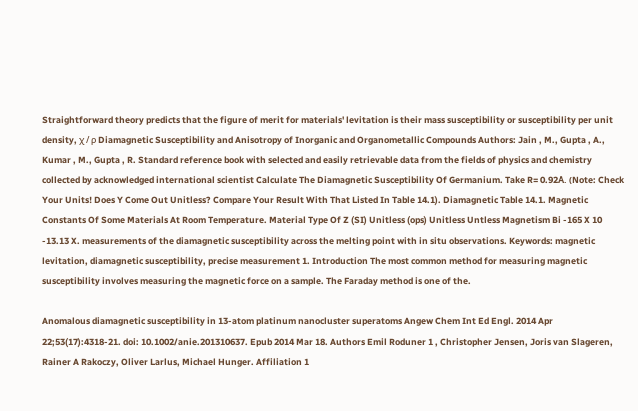Straightforward theory predicts that the figure of merit for materials' levitation is their mass susceptibility or susceptibility per unit density, χ / ρ Diamagnetic Susceptibility and Anisotropy of Inorganic and Organometallic Compounds Authors: Jain , M., Gupta , A., Kumar , M., Gupta , R. Standard reference book with selected and easily retrievable data from the fields of physics and chemistry collected by acknowledged international scientist Calculate The Diamagnetic Susceptibility Of Germanium. Take R= 0.92Å. (Note: Check Your Units! Does Y Come Out Unitless? Compare Your Result With That Listed In Table 14.1). Diamagnetic Table 14.1. Magnetic Constants Of Some Materials At Room Temperature. Material Type Of Z (SI) Unitless (ops) Unitless Untless Magnetism Bi -165 X 10 -13.13 X. measurements of the diamagnetic susceptibility across the melting point with in situ observations. Keywords: magnetic levitation, diamagnetic susceptibility, precise measurement 1. Introduction The most common method for measuring magnetic susceptibility involves measuring the magnetic force on a sample. The Faraday method is one of the.

Anomalous diamagnetic susceptibility in 13-atom platinum nanocluster superatoms Angew Chem Int Ed Engl. 2014 Apr 22;53(17):4318-21. doi: 10.1002/anie.201310637. Epub 2014 Mar 18. Authors Emil Roduner 1 , Christopher Jensen, Joris van Slageren, Rainer A Rakoczy, Oliver Larlus, Michael Hunger. Affiliation 1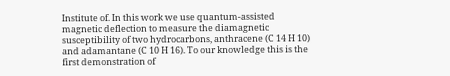Institute of. In this work we use quantum-assisted magnetic deflection to measure the diamagnetic susceptibility of two hydrocarbons, anthracene (C 14 H 10) and adamantane (C 10 H 16). To our knowledge this is the first demonstration of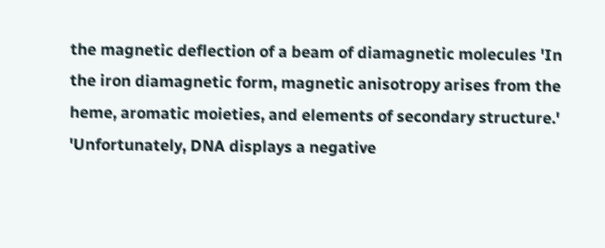the magnetic deflection of a beam of diamagnetic molecules 'In the iron diamagnetic form, magnetic anisotropy arises from the heme, aromatic moieties, and elements of secondary structure.' 'Unfortunately, DNA displays a negative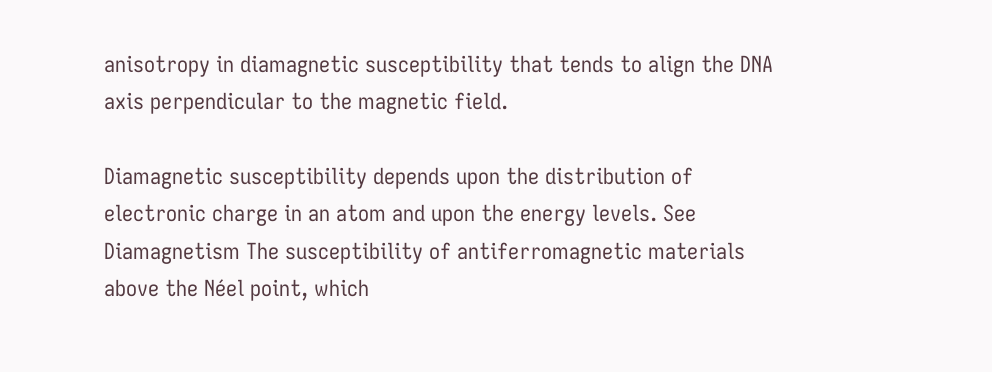anisotropy in diamagnetic susceptibility that tends to align the DNA axis perpendicular to the magnetic field.

Diamagnetic susceptibility depends upon the distribution of electronic charge in an atom and upon the energy levels. See Diamagnetism The susceptibility of antiferromagnetic materials above the Néel point, which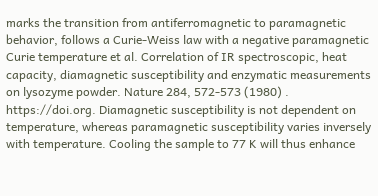marks the transition from antiferromagnetic to paramagnetic behavior, follows a Curie-Weiss law with a negative paramagnetic Curie temperature et al. Correlation of IR spectroscopic, heat capacity, diamagnetic susceptibility and enzymatic measurements on lysozyme powder. Nature 284, 572-573 (1980) . https://doi.org. Diamagnetic susceptibility is not dependent on temperature, whereas paramagnetic susceptibility varies inversely with temperature. Cooling the sample to 77 K will thus enhance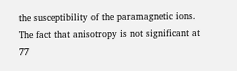the susceptibility of the paramagnetic ions. The fact that anisotropy is not significant at 77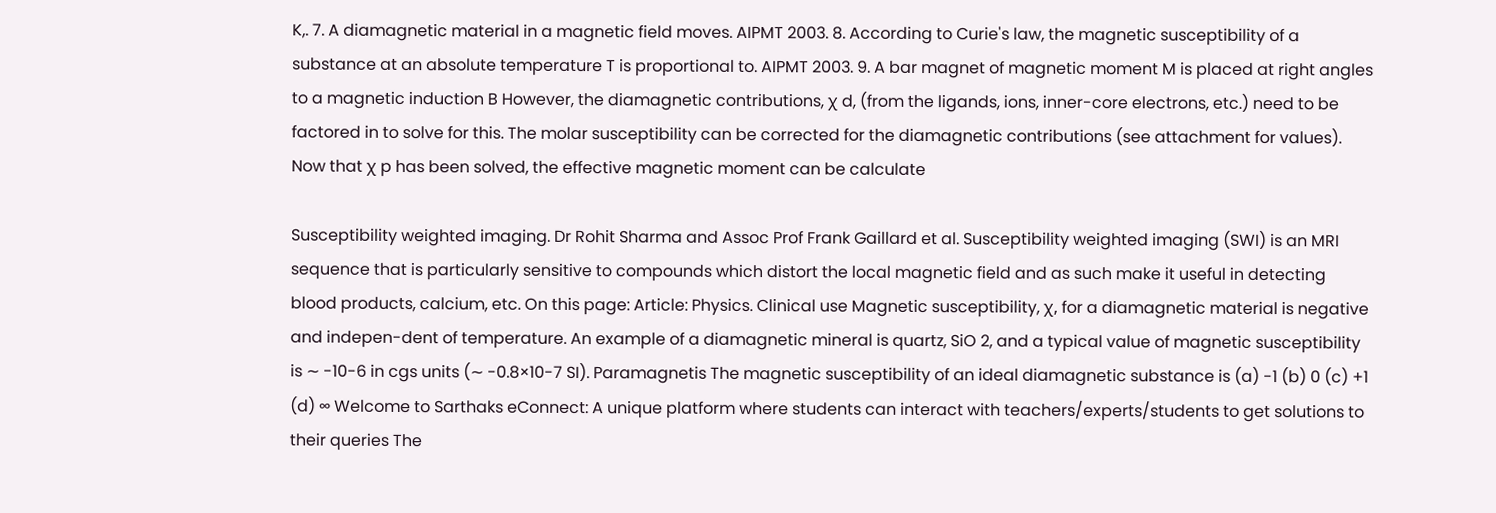K,. 7. A diamagnetic material in a magnetic field moves. AIPMT 2003. 8. According to Curie's law, the magnetic susceptibility of a substance at an absolute temperature T is proportional to. AIPMT 2003. 9. A bar magnet of magnetic moment M is placed at right angles to a magnetic induction B However, the diamagnetic contributions, χ d, (from the ligands, ions, inner-core electrons, etc.) need to be factored in to solve for this. The molar susceptibility can be corrected for the diamagnetic contributions (see attachment for values). Now that χ p has been solved, the effective magnetic moment can be calculate

Susceptibility weighted imaging. Dr Rohit Sharma and Assoc Prof Frank Gaillard et al. Susceptibility weighted imaging (SWI) is an MRI sequence that is particularly sensitive to compounds which distort the local magnetic field and as such make it useful in detecting blood products, calcium, etc. On this page: Article: Physics. Clinical use Magnetic susceptibility, χ, for a diamagnetic material is negative and indepen-dent of temperature. An example of a diamagnetic mineral is quartz, SiO 2, and a typical value of magnetic susceptibility is ∼ -10-6 in cgs units (∼ -0.8×10-7 SI). Paramagnetis The magnetic susceptibility of an ideal diamagnetic substance is (a) -1 (b) 0 (c) +1 (d) ∞ Welcome to Sarthaks eConnect: A unique platform where students can interact with teachers/experts/students to get solutions to their queries The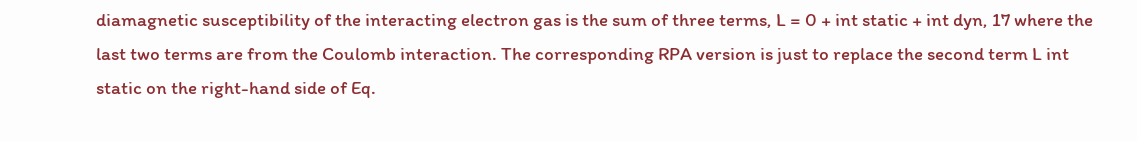diamagnetic susceptibility of the interacting electron gas is the sum of three terms, L = 0 + int static + int dyn, 17 where the last two terms are from the Coulomb interaction. The corresponding RPA version is just to replace the second term L int static on the right-hand side of Eq.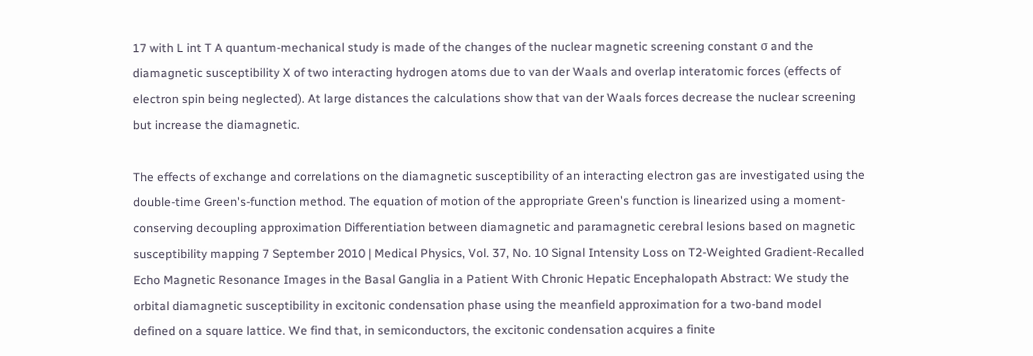17 with L int T A quantum-mechanical study is made of the changes of the nuclear magnetic screening constant σ and the diamagnetic susceptibility X of two interacting hydrogen atoms due to van der Waals and overlap interatomic forces (effects of electron spin being neglected). At large distances the calculations show that van der Waals forces decrease the nuclear screening but increase the diamagnetic.

The effects of exchange and correlations on the diamagnetic susceptibility of an interacting electron gas are investigated using the double-time Green's-function method. The equation of motion of the appropriate Green's function is linearized using a moment-conserving decoupling approximation Differentiation between diamagnetic and paramagnetic cerebral lesions based on magnetic susceptibility mapping 7 September 2010 | Medical Physics, Vol. 37, No. 10 Signal Intensity Loss on T2-Weighted Gradient-Recalled Echo Magnetic Resonance Images in the Basal Ganglia in a Patient With Chronic Hepatic Encephalopath Abstract: We study the orbital diamagnetic susceptibility in excitonic condensation phase using the meanfield approximation for a two-band model defined on a square lattice. We find that, in semiconductors, the excitonic condensation acquires a finite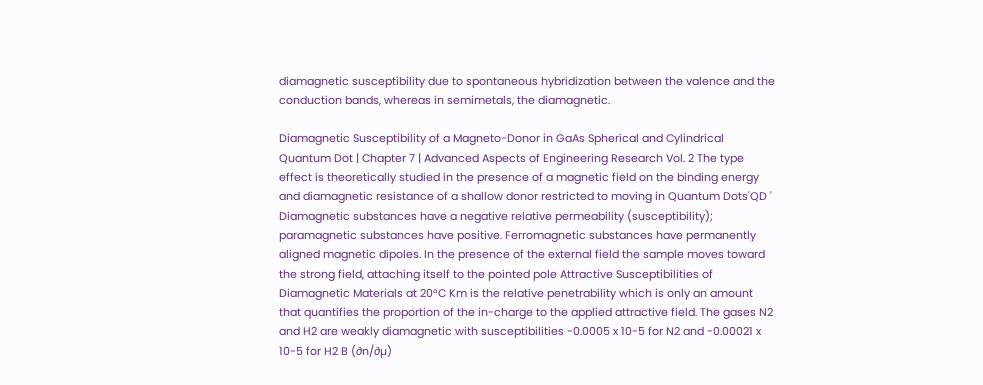diamagnetic susceptibility due to spontaneous hybridization between the valence and the conduction bands, whereas in semimetals, the diamagnetic.

Diamagnetic Susceptibility of a Magneto-Donor in GaAs Spherical and Cylindrical Quantum Dot | Chapter 7 | Advanced Aspects of Engineering Research Vol. 2 The type effect is theoretically studied in the presence of a magnetic field on the binding energy and diamagnetic resistance of a shallow donor restricted to moving in Quantum Dots'QD ' Diamagnetic substances have a negative relative permeability (susceptibility); paramagnetic substances have positive. Ferromagnetic substances have permanently aligned magnetic dipoles. In the presence of the external field the sample moves toward the strong field, attaching itself to the pointed pole Attractive Susceptibilities of Diamagnetic Materials at 20°C Km is the relative penetrability which is only an amount that quantifies the proportion of the in-charge to the applied attractive field. The gases N2 and H2 are weakly diamagnetic with susceptibilities -0.0005 x 10-5 for N2 and -0.00021 x 10-5 for H2 B (∂n/∂µ)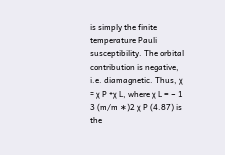is simply the finite temperature Pauli susceptibility. The orbital contribution is negative, i.e. diamagnetic. Thus, χ = χ P +χ L, where χ L = − 1 3 (m/m ∗)2 χ P (4.87) is the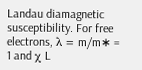Landau diamagnetic susceptibility. For free electrons, λ = m/m∗ = 1 and χ L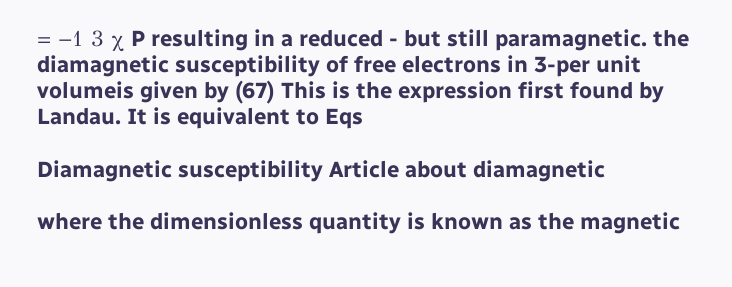= −1 3 χ P resulting in a reduced - but still paramagnetic. the diamagnetic susceptibility of free electrons in 3-per unit volumeis given by (67) This is the expression first found by Landau. It is equivalent to Eqs

Diamagnetic susceptibility Article about diamagnetic

where the dimensionless quantity is known as the magnetic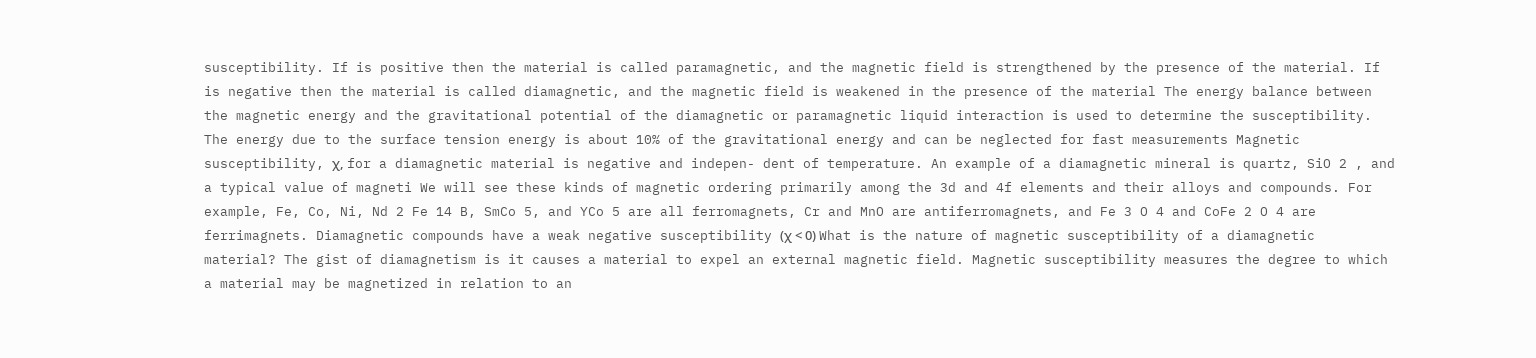susceptibility. If is positive then the material is called paramagnetic, and the magnetic field is strengthened by the presence of the material. If is negative then the material is called diamagnetic, and the magnetic field is weakened in the presence of the material The energy balance between the magnetic energy and the gravitational potential of the diamagnetic or paramagnetic liquid interaction is used to determine the susceptibility. The energy due to the surface tension energy is about 10% of the gravitational energy and can be neglected for fast measurements Magnetic susceptibility, χ, for a diamagnetic material is negative and indepen- dent of temperature. An example of a diamagnetic mineral is quartz, SiO 2 , and a typical value of magneti We will see these kinds of magnetic ordering primarily among the 3d and 4f elements and their alloys and compounds. For example, Fe, Co, Ni, Nd 2 Fe 14 B, SmCo 5, and YCo 5 are all ferromagnets, Cr and MnO are antiferromagnets, and Fe 3 O 4 and CoFe 2 O 4 are ferrimagnets. Diamagnetic compounds have a weak negative susceptibility (χ < 0) What is the nature of magnetic susceptibility of a diamagnetic material? The gist of diamagnetism is it causes a material to expel an external magnetic field. Magnetic susceptibility measures the degree to which a material may be magnetized in relation to an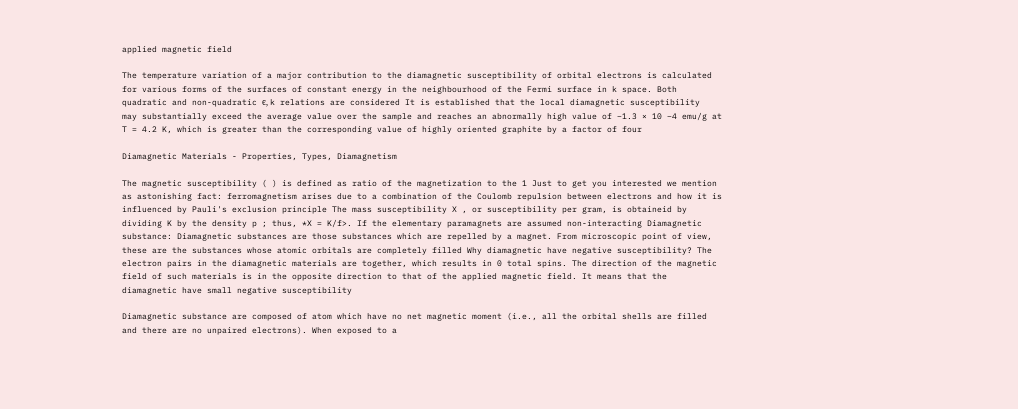applied magnetic field

The temperature variation of a major contribution to the diamagnetic susceptibility of orbital electrons is calculated for various forms of the surfaces of constant energy in the neighbourhood of the Fermi surface in k space. Both quadratic and non-quadratic ϵ, k relations are considered It is established that the local diamagnetic susceptibility may substantially exceed the average value over the sample and reaches an abnormally high value of −1.3 × 10 −4 emu/g at T = 4.2 K, which is greater than the corresponding value of highly oriented graphite by a factor of four

Diamagnetic Materials - Properties, Types, Diamagnetism

The magnetic susceptibility ( ) is defined as ratio of the magnetization to the 1 Just to get you interested we mention as astonishing fact: ferromagnetism arises due to a combination of the Coulomb repulsion between electrons and how it is influenced by Pauli's exclusion principle The mass susceptibility X , or susceptibility per gram, is obtaineid by dividing K by the density p ; thus, *X = K/f>. If the elementary paramagnets are assumed non-interacting Diamagnetic substance: Diamagnetic substances are those substances which are repelled by a magnet. From microscopic point of view, these are the substances whose atomic orbitals are completely filled Why diamagnetic have negative susceptibility? The electron pairs in the diamagnetic materials are together, which results in 0 total spins. The direction of the magnetic field of such materials is in the opposite direction to that of the applied magnetic field. It means that the diamagnetic have small negative susceptibility

Diamagnetic substance are composed of atom which have no net magnetic moment (i.e., all the orbital shells are filled and there are no unpaired electrons). When exposed to a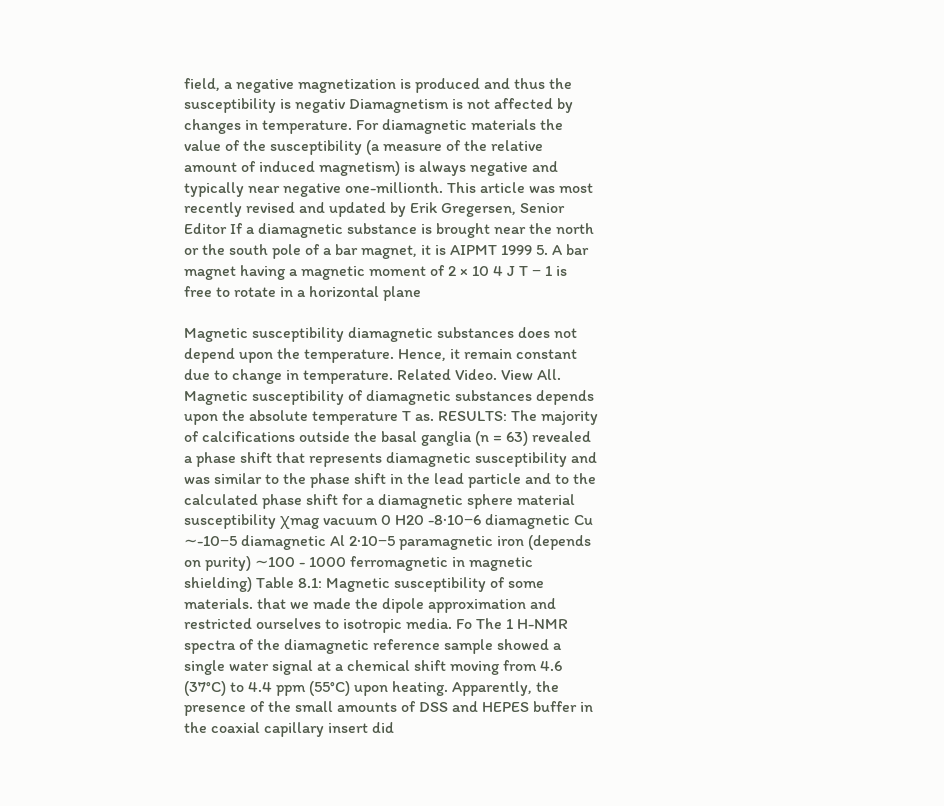field, a negative magnetization is produced and thus the susceptibility is negativ Diamagnetism is not affected by changes in temperature. For diamagnetic materials the value of the susceptibility (a measure of the relative amount of induced magnetism) is always negative and typically near negative one-millionth. This article was most recently revised and updated by Erik Gregersen, Senior Editor If a diamagnetic substance is brought near the north or the south pole of a bar magnet, it is AIPMT 1999 5. A bar magnet having a magnetic moment of 2 × 10 4 J T − 1 is free to rotate in a horizontal plane

Magnetic susceptibility diamagnetic substances does not depend upon the temperature. Hence, it remain constant due to change in temperature. Related Video. View All. Magnetic susceptibility of diamagnetic substances depends upon the absolute temperature T as. RESULTS: The majority of calcifications outside the basal ganglia (n = 63) revealed a phase shift that represents diamagnetic susceptibility and was similar to the phase shift in the lead particle and to the calculated phase shift for a diamagnetic sphere material susceptibility χmag vacuum 0 H20 -8·10−6 diamagnetic Cu ∼-10−5 diamagnetic Al 2·10−5 paramagnetic iron (depends on purity) ∼100 - 1000 ferromagnetic in magnetic shielding) Table 8.1: Magnetic susceptibility of some materials. that we made the dipole approximation and restricted ourselves to isotropic media. Fo The 1 H-NMR spectra of the diamagnetic reference sample showed a single water signal at a chemical shift moving from 4.6 (37°C) to 4.4 ppm (55°C) upon heating. Apparently, the presence of the small amounts of DSS and HEPES buffer in the coaxial capillary insert did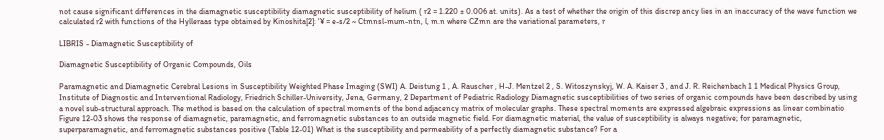not cause significant differences in the diamagnetic susceptibility diamagnetic susceptibility of helium ( r2 = 1.220 ± 0.006 at. units). As a test of whether the origin of this discrep ancy lies in an inaccuracy of the wave function we calculated r2 with functions of the Hylleraas type obtained by Kinoshita[2]: '¥ = e-s/2 ~ Ctmnsl-mum-ntn, l, m.n where CZmn are the variational parameters, r

LIBRIS - Diamagnetic Susceptibility of

Diamagnetic Susceptibility of Organic Compounds, Oils

Paramagnetic and Diamagnetic Cerebral Lesions in Susceptibility Weighted Phase Imaging (SWI) A. Deistung 1 , A. Rauscher , H-J. Mentzel 2 , S. Witoszynskyj, W. A. Kaiser 3 , and J. R. Reichenbach 1 1 Medical Physics Group, Institute of Diagnostic and Interventional Radiology, Friedrich Schiller-University, Jena, Germany, 2 Department of Pediatric Radiology Diamagnetic susceptibilities of two series of organic compounds have been described by using a novel sub-structural approach. The method is based on the calculation of spectral moments of the bond adjacency matrix of molecular graphs. These spectral moments are expressed algebraic expressions as linear combinatio Figure 12-03 shows the response of diamagnetic, paramagnetic, and ferromagnetic substances to an outside magnetic field. For diamagnetic material, the value of susceptibility is always negative; for paramagnetic, superparamagnetic, and ferromagnetic substances positive (Table 12-01) What is the susceptibility and permeability of a perfectly diamagnetic substance? For a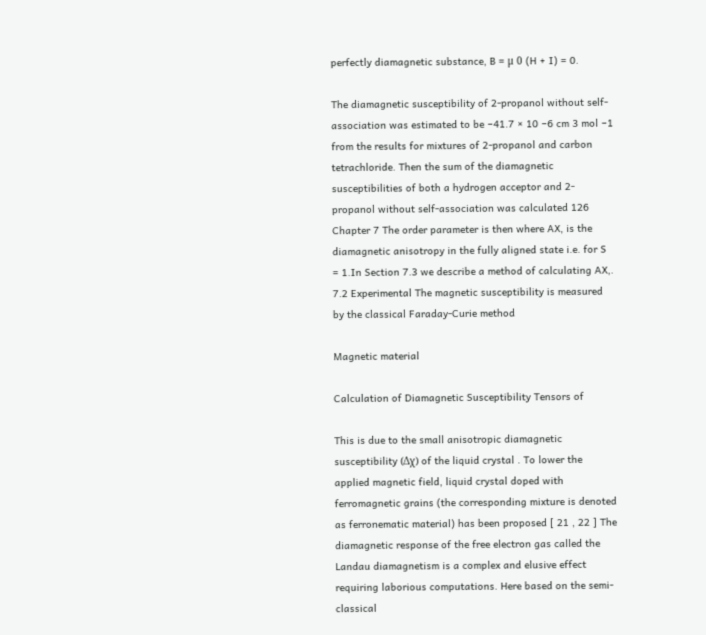perfectly diamagnetic substance, B = μ 0 (H + I) = 0.

The diamagnetic susceptibility of 2-propanol without self-association was estimated to be −41.7 × 10 −6 cm 3 mol −1 from the results for mixtures of 2-propanol and carbon tetrachloride. Then the sum of the diamagnetic susceptibilities of both a hydrogen acceptor and 2-propanol without self-association was calculated 126 Chapter 7 The order parameter is then where AX, is the diamagnetic anisotropy in the fully aligned state i.e. for S = 1.In Section 7.3 we describe a method of calculating AX,. 7.2 Experimental The magnetic susceptibility is measured by the classical Faraday-Curie method

Magnetic material

Calculation of Diamagnetic Susceptibility Tensors of

This is due to the small anisotropic diamagnetic susceptibility (Δχ) of the liquid crystal . To lower the applied magnetic field, liquid crystal doped with ferromagnetic grains (the corresponding mixture is denoted as ferronematic material) has been proposed [ 21 , 22 ] The diamagnetic response of the free electron gas called the Landau diamagnetism is a complex and elusive effect requiring laborious computations. Here based on the semi-classical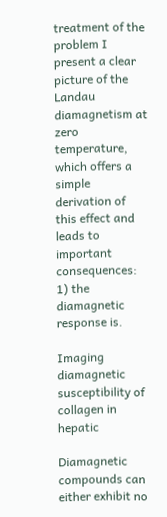treatment of the problem I present a clear picture of the Landau diamagnetism at zero temperature, which offers a simple derivation of this effect and leads to important consequences: 1) the diamagnetic response is.

Imaging diamagnetic susceptibility of collagen in hepatic

Diamagnetic compounds can either exhibit no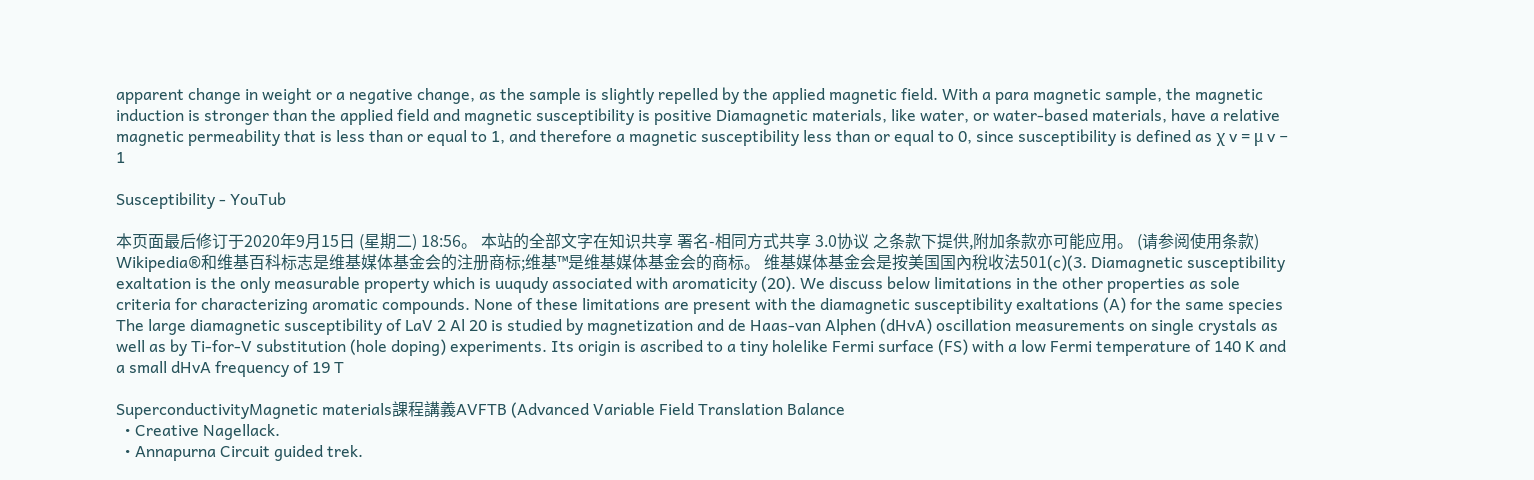apparent change in weight or a negative change, as the sample is slightly repelled by the applied magnetic field. With a para magnetic sample, the magnetic induction is stronger than the applied field and magnetic susceptibility is positive Diamagnetic materials, like water, or water-based materials, have a relative magnetic permeability that is less than or equal to 1, and therefore a magnetic susceptibility less than or equal to 0, since susceptibility is defined as χ v = μ v − 1

Susceptibility - YouTub

本页面最后修订于2020年9月15日 (星期二) 18:56。 本站的全部文字在知识共享 署名-相同方式共享 3.0协议 之条款下提供,附加条款亦可能应用。 (请参阅使用条款) Wikipedia®和维基百科标志是维基媒体基金会的注册商标;维基™是维基媒体基金会的商标。 维基媒体基金会是按美国国內稅收法501(c)(3. Diamagnetic susceptibility exaltation is the only measurable property which is uuqudy associated with aromaticity (20). We discuss below limitations in the other properties as sole criteria for characterizing aromatic compounds. None of these limitations are present with the diamagnetic susceptibility exaltations (A) for the same species The large diamagnetic susceptibility of LaV 2 Al 20 is studied by magnetization and de Haas-van Alphen (dHvA) oscillation measurements on single crystals as well as by Ti-for-V substitution (hole doping) experiments. Its origin is ascribed to a tiny holelike Fermi surface (FS) with a low Fermi temperature of 140 K and a small dHvA frequency of 19 T

SuperconductivityMagnetic materials課程講義AVFTB (Advanced Variable Field Translation Balance
  • Creative Nagellack.
  • Annapurna Circuit guided trek.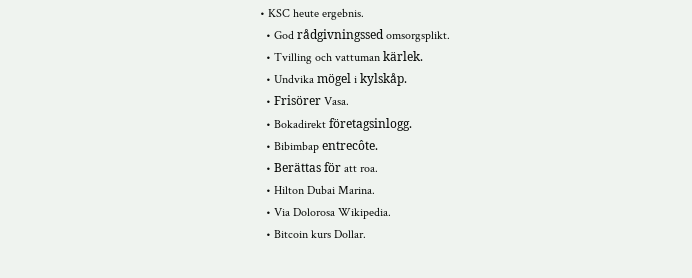• KSC heute ergebnis.
  • God rådgivningssed omsorgsplikt.
  • Tvilling och vattuman kärlek.
  • Undvika mögel i kylskåp.
  • Frisörer Vasa.
  • Bokadirekt företagsinlogg.
  • Bibimbap entrecôte.
  • Berättas för att roa.
  • Hilton Dubai Marina.
  • Via Dolorosa Wikipedia.
  • Bitcoin kurs Dollar.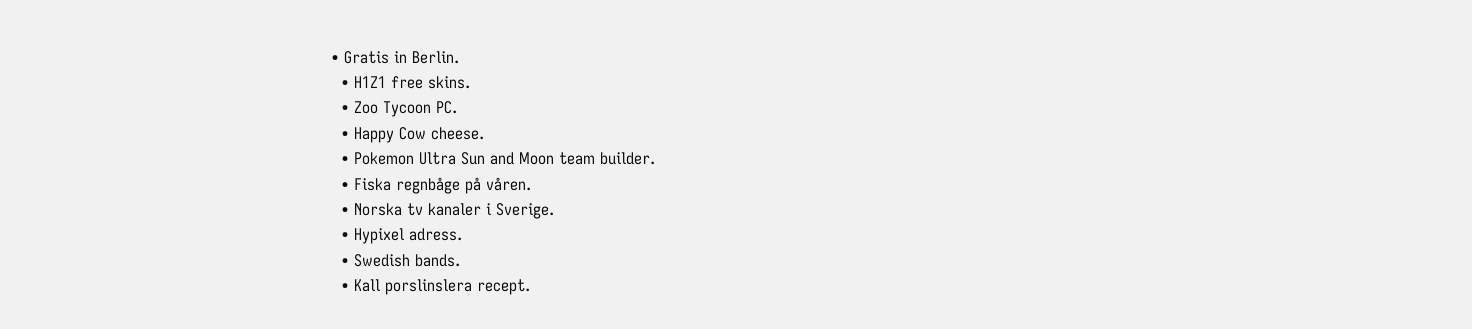• Gratis in Berlin.
  • H1Z1 free skins.
  • Zoo Tycoon PC.
  • Happy Cow cheese.
  • Pokemon Ultra Sun and Moon team builder.
  • Fiska regnbåge på våren.
  • Norska tv kanaler i Sverige.
  • Hypixel adress.
  • Swedish bands.
  • Kall porslinslera recept.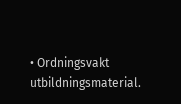• Ordningsvakt utbildningsmaterial.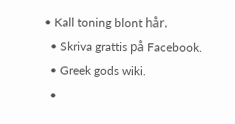• Kall toning blont hår.
  • Skriva grattis på Facebook.
  • Greek gods wiki.
  •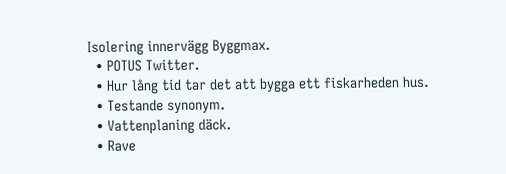Isolering innervägg Byggmax.
  • POTUS Twitter.
  • Hur lång tid tar det att bygga ett fiskarheden hus.
  • Testande synonym.
  • Vattenplaning däck.
  • Rave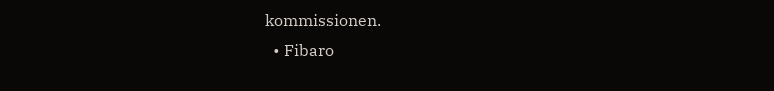kommissionen.
  • Fibaro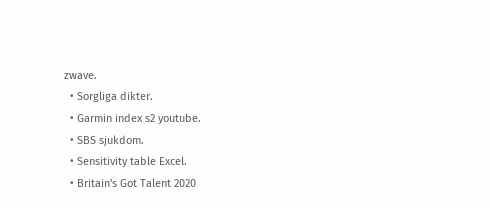zwave.
  • Sorgliga dikter.
  • Garmin index s2 youtube.
  • SBS sjukdom.
  • Sensitivity table Excel.
  • Britain's Got Talent 2020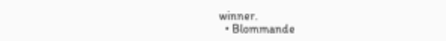winner.
  • Blommande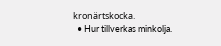kronärtskocka.
  • Hur tillverkas minkolja.